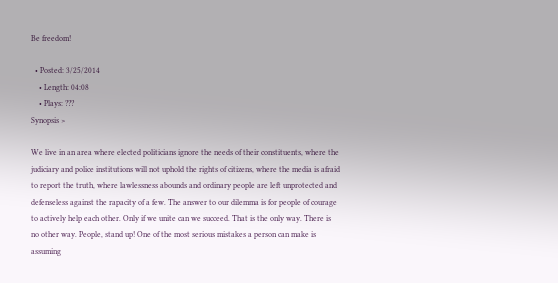Be freedom!

  • Posted: 3/25/2014
    • Length: 04:08
    • Plays: ???
Synopsis >

We live in an area where elected politicians ignore the needs of their constituents, where the judiciary and police institutions will not uphold the rights of citizens, where the media is afraid to report the truth, where lawlessness abounds and ordinary people are left unprotected and defenseless against the rapacity of a few. The answer to our dilemma is for people of courage to actively help each other. Only if we unite can we succeed. That is the only way. There is no other way. People, stand up! One of the most serious mistakes a person can make is assuming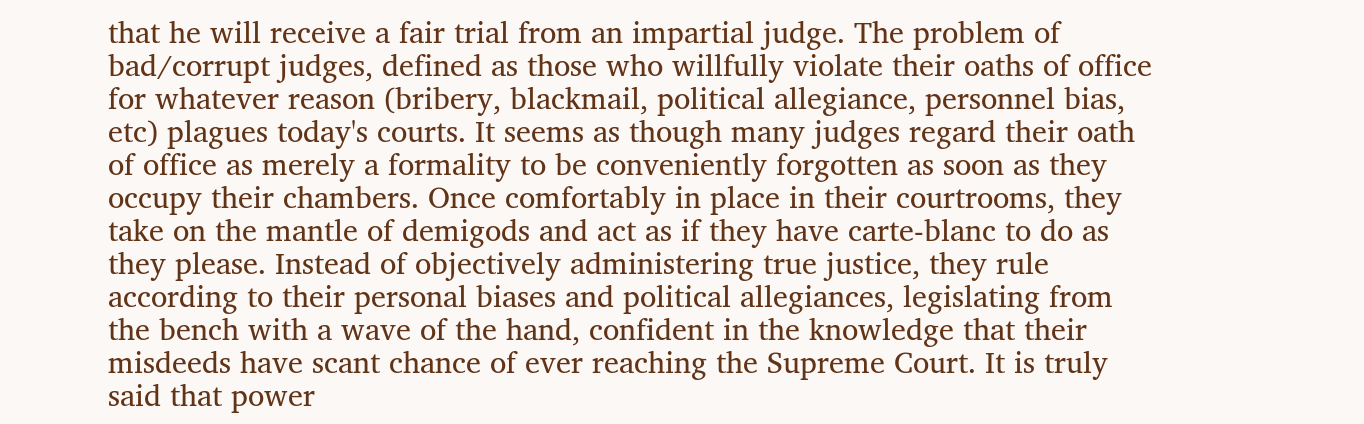that he will receive a fair trial from an impartial judge. The problem of bad/corrupt judges, defined as those who willfully violate their oaths of office for whatever reason (bribery, blackmail, political allegiance, personnel bias, etc) plagues today's courts. It seems as though many judges regard their oath of office as merely a formality to be conveniently forgotten as soon as they occupy their chambers. Once comfortably in place in their courtrooms, they take on the mantle of demigods and act as if they have carte-blanc to do as they please. Instead of objectively administering true justice, they rule according to their personal biases and political allegiances, legislating from the bench with a wave of the hand, confident in the knowledge that their misdeeds have scant chance of ever reaching the Supreme Court. It is truly said that power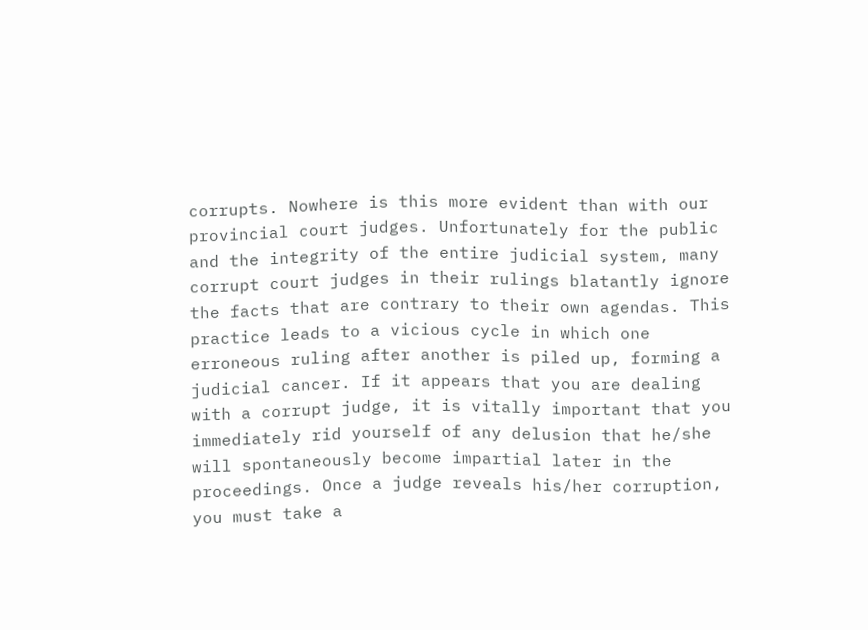corrupts. Nowhere is this more evident than with our provincial court judges. Unfortunately for the public and the integrity of the entire judicial system, many corrupt court judges in their rulings blatantly ignore the facts that are contrary to their own agendas. This practice leads to a vicious cycle in which one erroneous ruling after another is piled up, forming a judicial cancer. If it appears that you are dealing with a corrupt judge, it is vitally important that you immediately rid yourself of any delusion that he/she will spontaneously become impartial later in the proceedings. Once a judge reveals his/her corruption, you must take a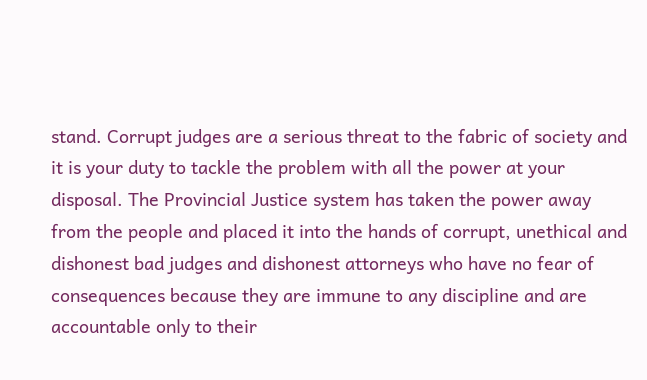stand. Corrupt judges are a serious threat to the fabric of society and it is your duty to tackle the problem with all the power at your disposal. The Provincial Justice system has taken the power away from the people and placed it into the hands of corrupt, unethical and dishonest bad judges and dishonest attorneys who have no fear of consequences because they are immune to any discipline and are accountable only to their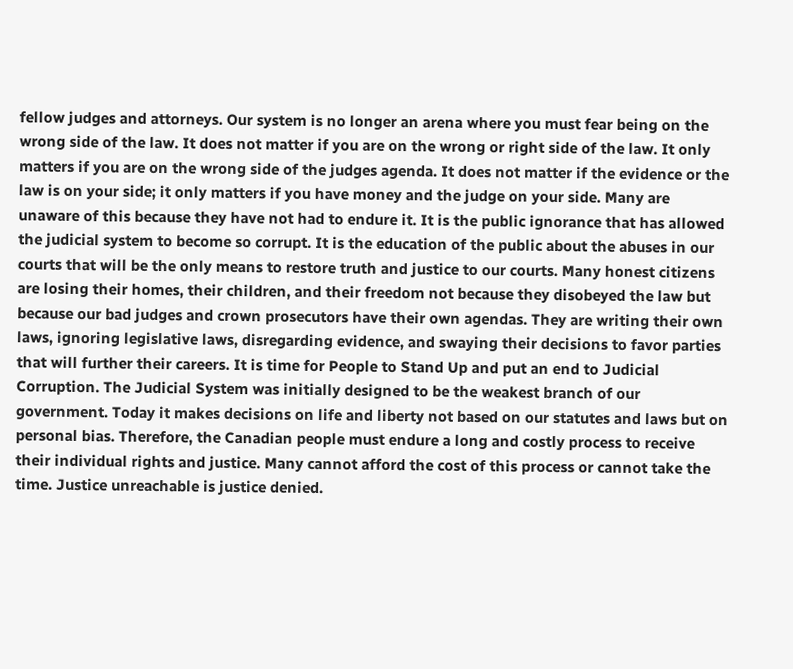fellow judges and attorneys. Our system is no longer an arena where you must fear being on the wrong side of the law. It does not matter if you are on the wrong or right side of the law. It only matters if you are on the wrong side of the judges agenda. It does not matter if the evidence or the law is on your side; it only matters if you have money and the judge on your side. Many are unaware of this because they have not had to endure it. It is the public ignorance that has allowed the judicial system to become so corrupt. It is the education of the public about the abuses in our courts that will be the only means to restore truth and justice to our courts. Many honest citizens are losing their homes, their children, and their freedom not because they disobeyed the law but because our bad judges and crown prosecutors have their own agendas. They are writing their own laws, ignoring legislative laws, disregarding evidence, and swaying their decisions to favor parties that will further their careers. It is time for People to Stand Up and put an end to Judicial Corruption. The Judicial System was initially designed to be the weakest branch of our government. Today it makes decisions on life and liberty not based on our statutes and laws but on personal bias. Therefore, the Canadian people must endure a long and costly process to receive their individual rights and justice. Many cannot afford the cost of this process or cannot take the time. Justice unreachable is justice denied.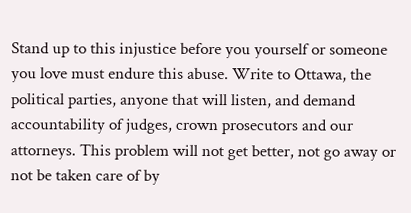Stand up to this injustice before you yourself or someone you love must endure this abuse. Write to Ottawa, the political parties, anyone that will listen, and demand accountability of judges, crown prosecutors and our attorneys. This problem will not get better, not go away or not be taken care of by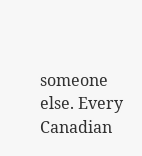someone else. Every Canadian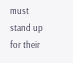must stand up for their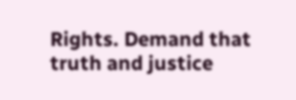Rights. Demand that truth and justice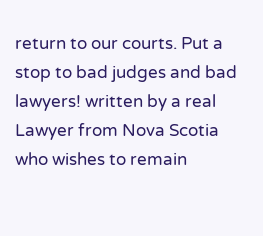return to our courts. Put a stop to bad judges and bad lawyers! written by a real Lawyer from Nova Scotia who wishes to remain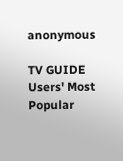anonymous

TV GUIDE Users' Most Popular